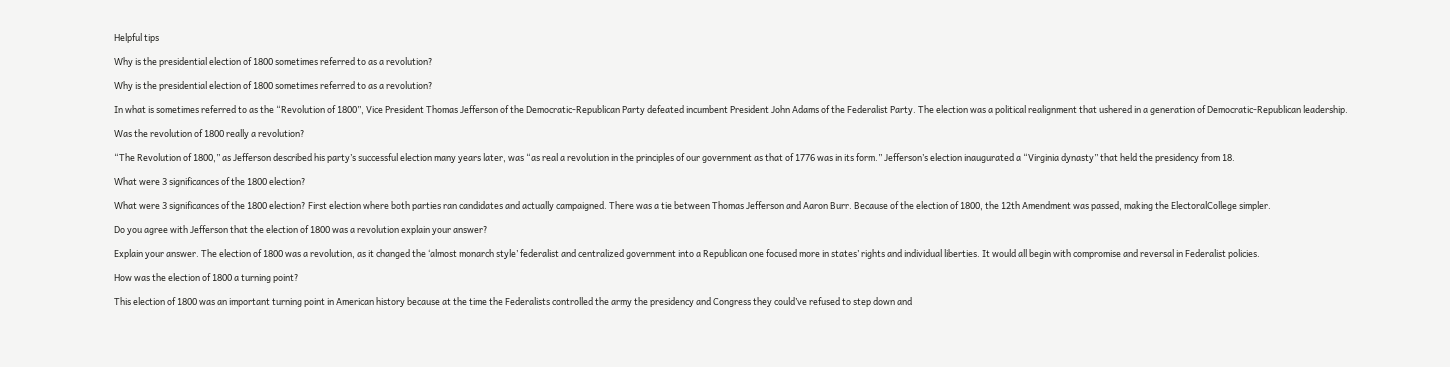Helpful tips

Why is the presidential election of 1800 sometimes referred to as a revolution?

Why is the presidential election of 1800 sometimes referred to as a revolution?

In what is sometimes referred to as the “Revolution of 1800”, Vice President Thomas Jefferson of the Democratic-Republican Party defeated incumbent President John Adams of the Federalist Party. The election was a political realignment that ushered in a generation of Democratic-Republican leadership.

Was the revolution of 1800 really a revolution?

“The Revolution of 1800,” as Jefferson described his party’s successful election many years later, was “as real a revolution in the principles of our government as that of 1776 was in its form.” Jefferson’s election inaugurated a “Virginia dynasty” that held the presidency from 18.

What were 3 significances of the 1800 election?

What were 3 significances of the 1800 election? First election where both parties ran candidates and actually campaigned. There was a tie between Thomas Jefferson and Aaron Burr. Because of the election of 1800, the 12th Amendment was passed, making the ElectoralCollege simpler.

Do you agree with Jefferson that the election of 1800 was a revolution explain your answer?

Explain your answer. The election of 1800 was a revolution, as it changed the ‘almost monarch style’ federalist and centralized government into a Republican one focused more in states’ rights and individual liberties. It would all begin with compromise and reversal in Federalist policies.

How was the election of 1800 a turning point?

This election of 1800 was an important turning point in American history because at the time the Federalists controlled the army the presidency and Congress they could’ve refused to step down and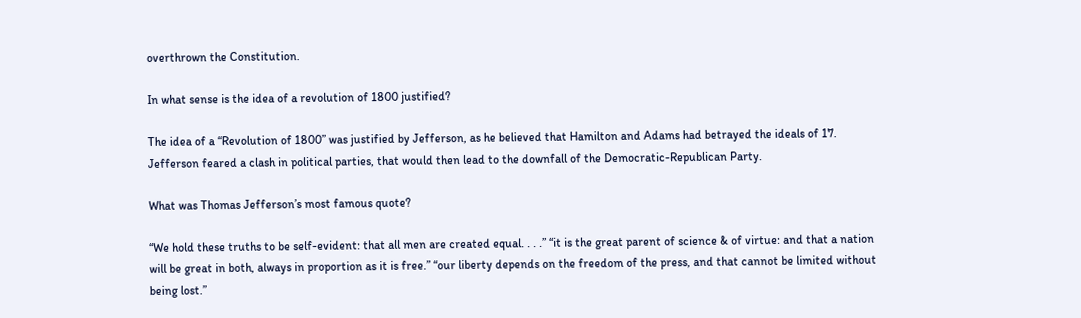overthrown the Constitution.

In what sense is the idea of a revolution of 1800 justified?

The idea of a “Revolution of 1800” was justified by Jefferson, as he believed that Hamilton and Adams had betrayed the ideals of 17. Jefferson feared a clash in political parties, that would then lead to the downfall of the Democratic-Republican Party.

What was Thomas Jefferson’s most famous quote?

“We hold these truths to be self-evident: that all men are created equal. . . .” “it is the great parent of science & of virtue: and that a nation will be great in both, always in proportion as it is free.” “our liberty depends on the freedom of the press, and that cannot be limited without being lost.”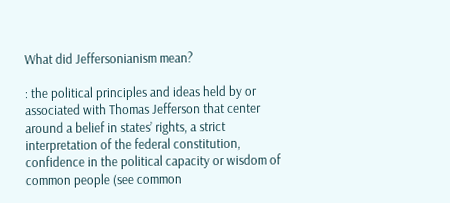What did Jeffersonianism mean?

: the political principles and ideas held by or associated with Thomas Jefferson that center around a belief in states’ rights, a strict interpretation of the federal constitution, confidence in the political capacity or wisdom of common people (see common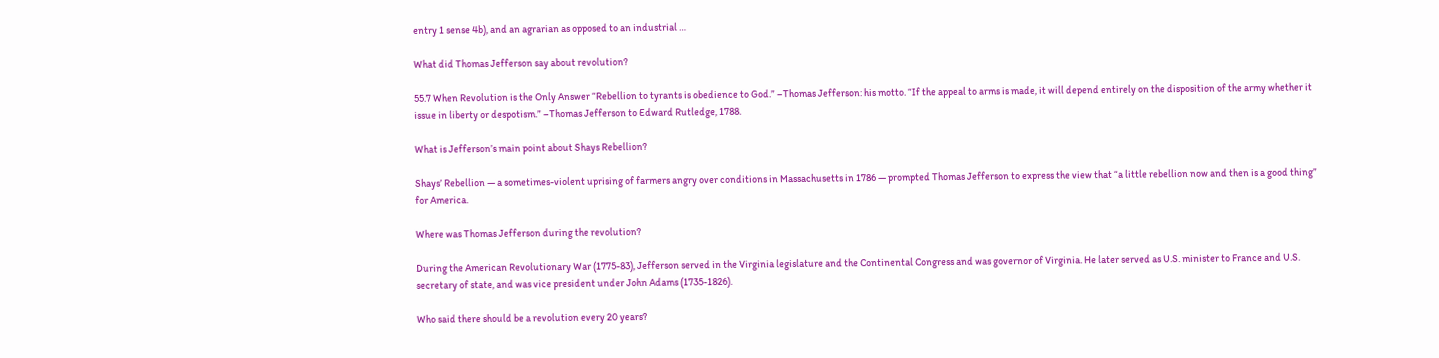entry 1 sense 4b), and an agrarian as opposed to an industrial …

What did Thomas Jefferson say about revolution?

55.7 When Revolution is the Only Answer “Rebellion to tyrants is obedience to God.” –Thomas Jefferson: his motto. “If the appeal to arms is made, it will depend entirely on the disposition of the army whether it issue in liberty or despotism.” –Thomas Jefferson to Edward Rutledge, 1788.

What is Jefferson’s main point about Shays Rebellion?

Shays’ Rebellion — a sometimes-violent uprising of farmers angry over conditions in Massachusetts in 1786 — prompted Thomas Jefferson to express the view that “a little rebellion now and then is a good thing” for America.

Where was Thomas Jefferson during the revolution?

During the American Revolutionary War (1775-83), Jefferson served in the Virginia legislature and the Continental Congress and was governor of Virginia. He later served as U.S. minister to France and U.S. secretary of state, and was vice president under John Adams (1735-1826).

Who said there should be a revolution every 20 years?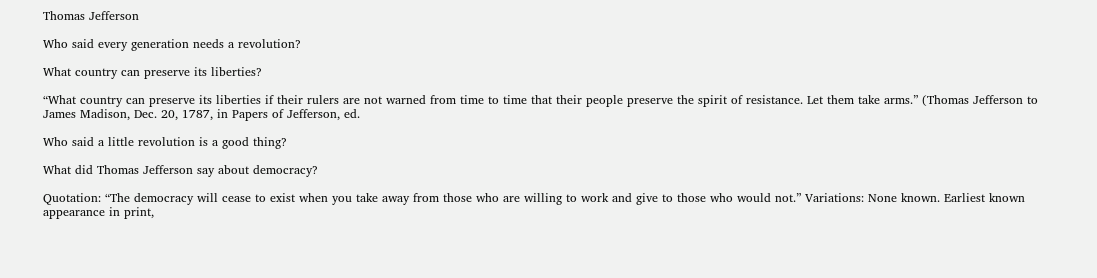Thomas Jefferson

Who said every generation needs a revolution?

What country can preserve its liberties?

“What country can preserve its liberties if their rulers are not warned from time to time that their people preserve the spirit of resistance. Let them take arms.” (Thomas Jefferson to James Madison, Dec. 20, 1787, in Papers of Jefferson, ed.

Who said a little revolution is a good thing?

What did Thomas Jefferson say about democracy?

Quotation: “The democracy will cease to exist when you take away from those who are willing to work and give to those who would not.” Variations: None known. Earliest known appearance in print,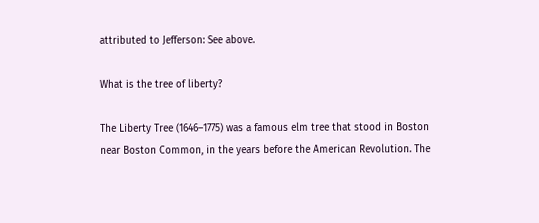attributed to Jefferson: See above.

What is the tree of liberty?

The Liberty Tree (1646–1775) was a famous elm tree that stood in Boston near Boston Common, in the years before the American Revolution. The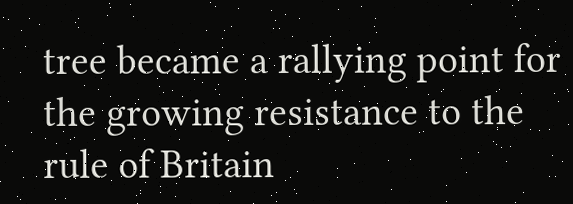tree became a rallying point for the growing resistance to the rule of Britain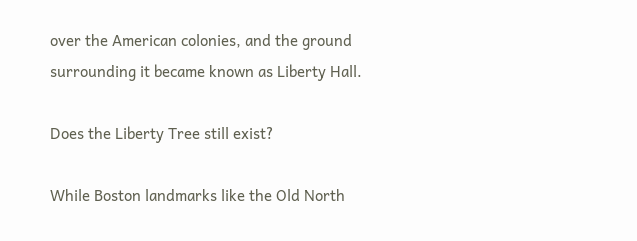over the American colonies, and the ground surrounding it became known as Liberty Hall.

Does the Liberty Tree still exist?

While Boston landmarks like the Old North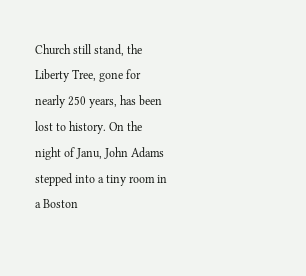Church still stand, the Liberty Tree, gone for nearly 250 years, has been lost to history. On the night of Janu, John Adams stepped into a tiny room in a Boston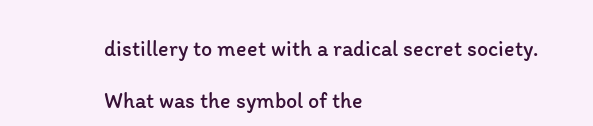distillery to meet with a radical secret society.

What was the symbol of the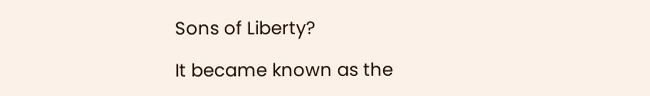Sons of Liberty?

It became known as the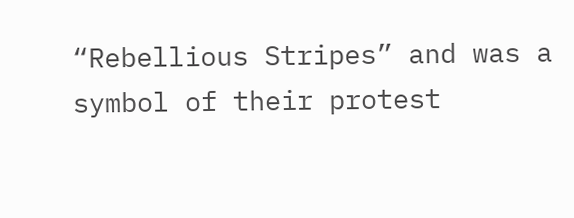“Rebellious Stripes” and was a symbol of their protest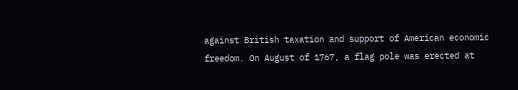against British taxation and support of American economic freedom. On August of 1767, a flag pole was erected at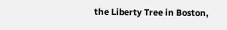the Liberty Tree in Boston,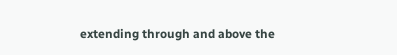extending through and above the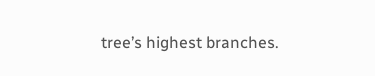tree’s highest branches.